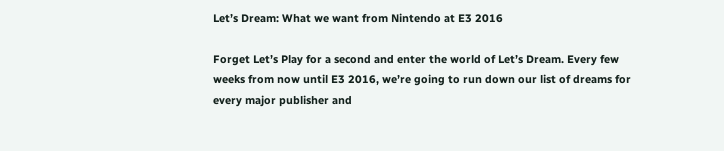Let’s Dream: What we want from Nintendo at E3 2016

Forget Let’s Play for a second and enter the world of Let’s Dream. Every few weeks from now until E3 2016, we’re going to run down our list of dreams for every major publisher and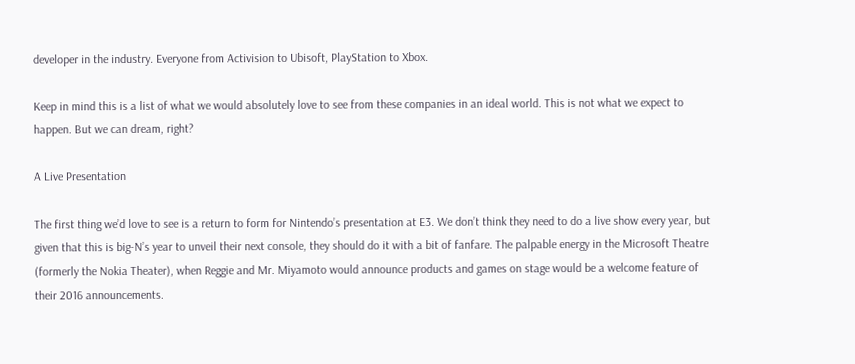developer in the industry. Everyone from Activision to Ubisoft, PlayStation to Xbox.

Keep in mind this is a list of what we would absolutely love to see from these companies in an ideal world. This is not what we expect to happen. But we can dream, right?

A Live Presentation

The first thing we’d love to see is a return to form for Nintendo’s presentation at E3. We don’t think they need to do a live show every year, but given that this is big-N’s year to unveil their next console, they should do it with a bit of fanfare. The palpable energy in the Microsoft Theatre (formerly the Nokia Theater), when Reggie and Mr. Miyamoto would announce products and games on stage would be a welcome feature of their 2016 announcements.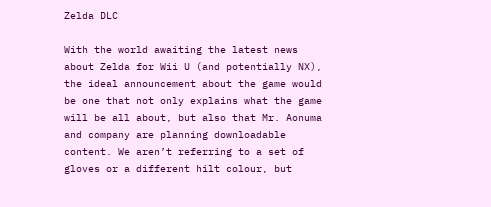Zelda DLC

With the world awaiting the latest news about Zelda for Wii U (and potentially NX), the ideal announcement about the game would be one that not only explains what the game will be all about, but also that Mr. Aonuma and company are planning downloadable content. We aren’t referring to a set of gloves or a different hilt colour, but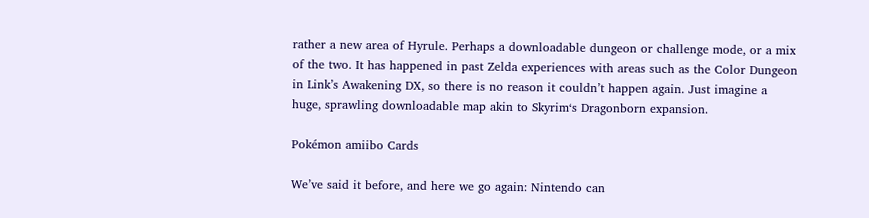rather a new area of Hyrule. Perhaps a downloadable dungeon or challenge mode, or a mix of the two. It has happened in past Zelda experiences with areas such as the Color Dungeon in Link’s Awakening DX, so there is no reason it couldn’t happen again. Just imagine a huge, sprawling downloadable map akin to Skyrim‘s Dragonborn expansion.

Pokémon amiibo Cards

We’ve said it before, and here we go again: Nintendo can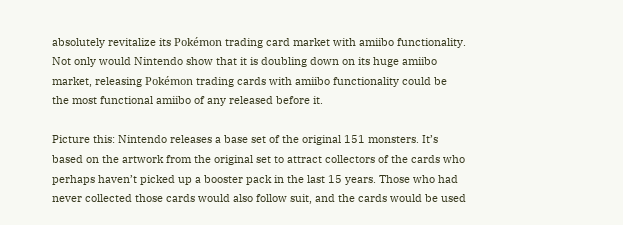absolutely revitalize its Pokémon trading card market with amiibo functionality. Not only would Nintendo show that it is doubling down on its huge amiibo market, releasing Pokémon trading cards with amiibo functionality could be the most functional amiibo of any released before it.

Picture this: Nintendo releases a base set of the original 151 monsters. It’s based on the artwork from the original set to attract collectors of the cards who perhaps haven’t picked up a booster pack in the last 15 years. Those who had never collected those cards would also follow suit, and the cards would be used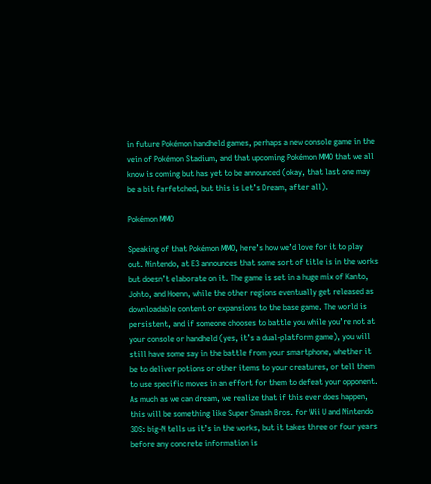in future Pokémon handheld games, perhaps a new console game in the vein of Pokémon Stadium, and that upcoming Pokémon MMO that we all know is coming but has yet to be announced (okay, that last one may be a bit farfetched, but this is Let’s Dream, after all).

Pokémon MMO

Speaking of that Pokémon MMO, here’s how we’d love for it to play out. Nintendo, at E3 announces that some sort of title is in the works but doesn’t elaborate on it. The game is set in a huge mix of Kanto, Johto, and Hoenn, while the other regions eventually get released as downloadable content or expansions to the base game. The world is persistent, and if someone chooses to battle you while you’re not at your console or handheld (yes, it’s a dual-platform game), you will still have some say in the battle from your smartphone, whether it be to deliver potions or other items to your creatures, or tell them to use specific moves in an effort for them to defeat your opponent. As much as we can dream, we realize that if this ever does happen, this will be something like Super Smash Bros. for Wii U and Nintendo 3DS: big-N tells us it’s in the works, but it takes three or four years before any concrete information is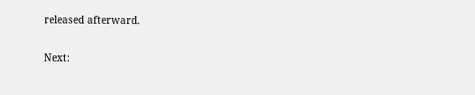released afterward.

Next: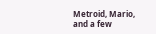Metroid, Mario, and a few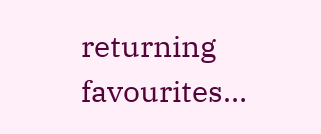returning favourites…